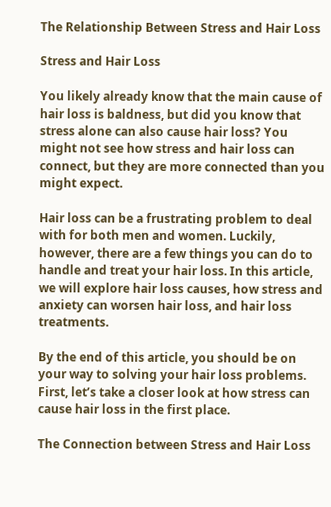The Relationship Between Stress and Hair Loss

Stress and Hair Loss

You likely already know that the main cause of hair loss is baldness, but did you know that stress alone can also cause hair loss? You might not see how stress and hair loss can connect, but they are more connected than you might expect.

Hair loss can be a frustrating problem to deal with for both men and women. Luckily, however, there are a few things you can do to handle and treat your hair loss. In this article, we will explore hair loss causes, how stress and anxiety can worsen hair loss, and hair loss treatments.

By the end of this article, you should be on your way to solving your hair loss problems. First, let’s take a closer look at how stress can cause hair loss in the first place.

The Connection between Stress and Hair Loss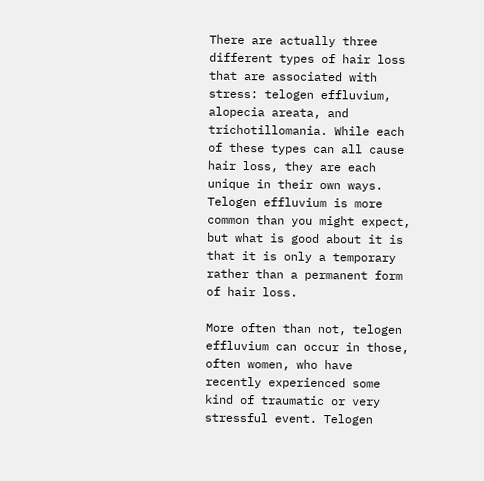There are actually three different types of hair loss that are associated with stress: telogen effluvium, alopecia areata, and trichotillomania. While each of these types can all cause hair loss, they are each unique in their own ways. Telogen effluvium is more common than you might expect, but what is good about it is that it is only a temporary rather than a permanent form of hair loss.

More often than not, telogen effluvium can occur in those, often women, who have recently experienced some kind of traumatic or very stressful event. Telogen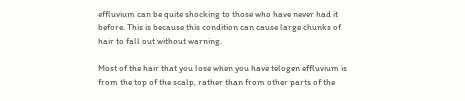effluvium can be quite shocking to those who have never had it before. This is because this condition can cause large chunks of hair to fall out without warning.

Most of the hair that you lose when you have telogen effluvium is from the top of the scalp, rather than from other parts of the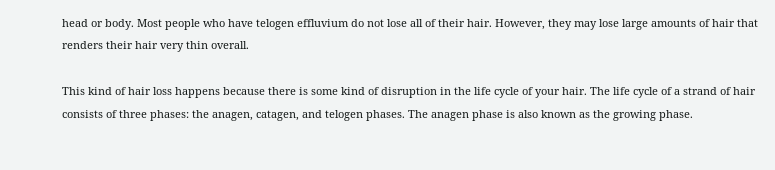head or body. Most people who have telogen effluvium do not lose all of their hair. However, they may lose large amounts of hair that renders their hair very thin overall.

This kind of hair loss happens because there is some kind of disruption in the life cycle of your hair. The life cycle of a strand of hair consists of three phases: the anagen, catagen, and telogen phases. The anagen phase is also known as the growing phase.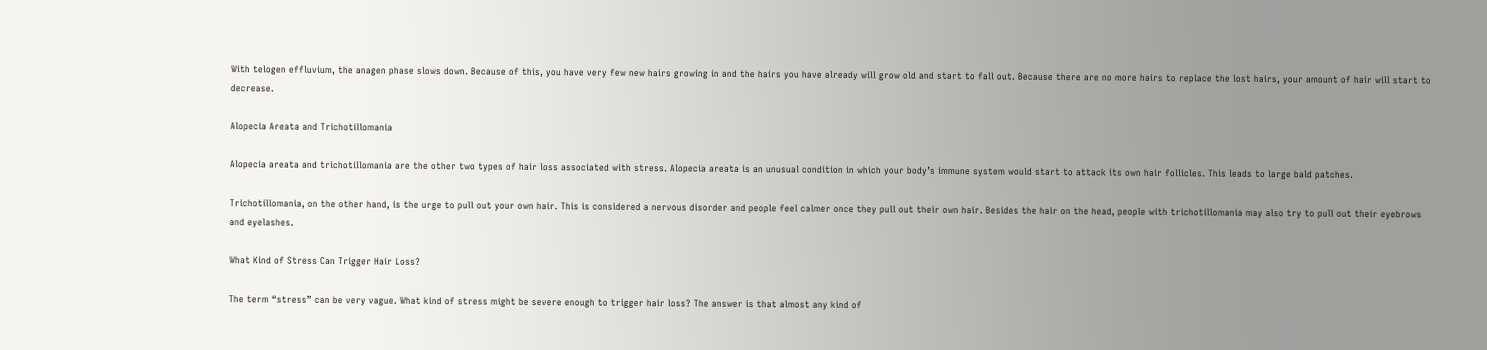With telogen effluvium, the anagen phase slows down. Because of this, you have very few new hairs growing in and the hairs you have already will grow old and start to fall out. Because there are no more hairs to replace the lost hairs, your amount of hair will start to decrease.

Alopecia Areata and Trichotillomania

Alopecia areata and trichotillomania are the other two types of hair loss associated with stress. Alopecia areata is an unusual condition in which your body’s immune system would start to attack its own hair follicles. This leads to large bald patches.

Trichotillomania, on the other hand, is the urge to pull out your own hair. This is considered a nervous disorder and people feel calmer once they pull out their own hair. Besides the hair on the head, people with trichotillomania may also try to pull out their eyebrows and eyelashes.

What Kind of Stress Can Trigger Hair Loss?

The term “stress” can be very vague. What kind of stress might be severe enough to trigger hair loss? The answer is that almost any kind of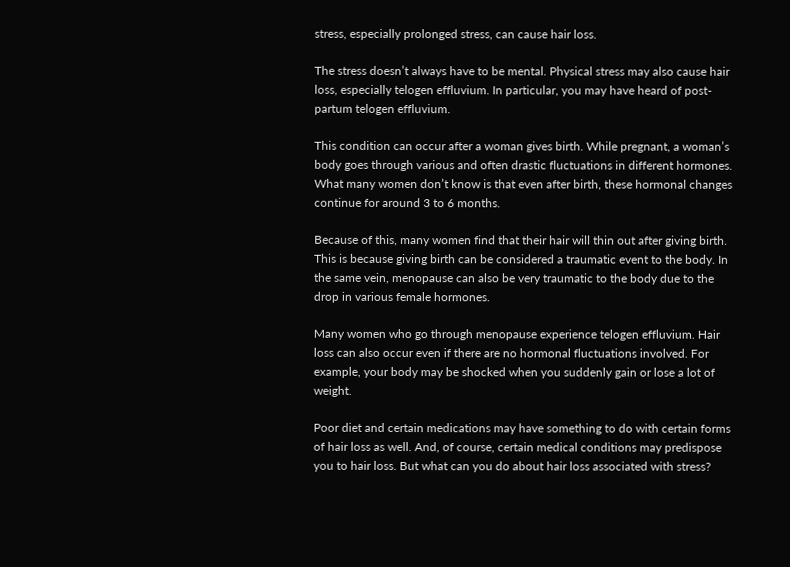stress, especially prolonged stress, can cause hair loss.

The stress doesn’t always have to be mental. Physical stress may also cause hair loss, especially telogen effluvium. In particular, you may have heard of post-partum telogen effluvium.

This condition can occur after a woman gives birth. While pregnant, a woman’s body goes through various and often drastic fluctuations in different hormones. What many women don’t know is that even after birth, these hormonal changes continue for around 3 to 6 months.

Because of this, many women find that their hair will thin out after giving birth. This is because giving birth can be considered a traumatic event to the body. In the same vein, menopause can also be very traumatic to the body due to the drop in various female hormones.

Many women who go through menopause experience telogen effluvium. Hair loss can also occur even if there are no hormonal fluctuations involved. For example, your body may be shocked when you suddenly gain or lose a lot of weight.

Poor diet and certain medications may have something to do with certain forms of hair loss as well. And, of course, certain medical conditions may predispose you to hair loss. But what can you do about hair loss associated with stress?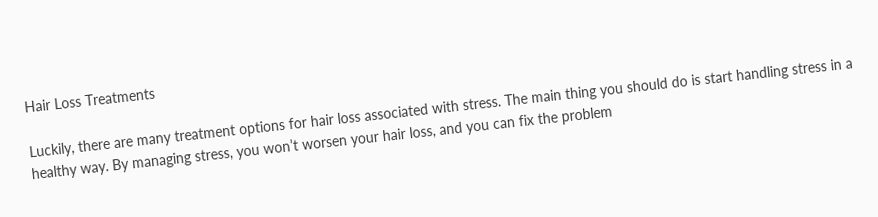Hair Loss Treatments

Luckily, there are many treatment options for hair loss associated with stress. The main thing you should do is start handling stress in a healthy way. By managing stress, you won’t worsen your hair loss, and you can fix the problem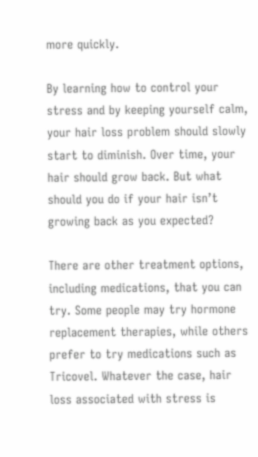more quickly.

By learning how to control your stress and by keeping yourself calm, your hair loss problem should slowly start to diminish. Over time, your hair should grow back. But what should you do if your hair isn’t growing back as you expected?

There are other treatment options, including medications, that you can try. Some people may try hormone replacement therapies, while others prefer to try medications such as Tricovel. Whatever the case, hair loss associated with stress is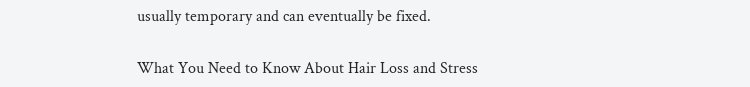usually temporary and can eventually be fixed.

What You Need to Know About Hair Loss and Stress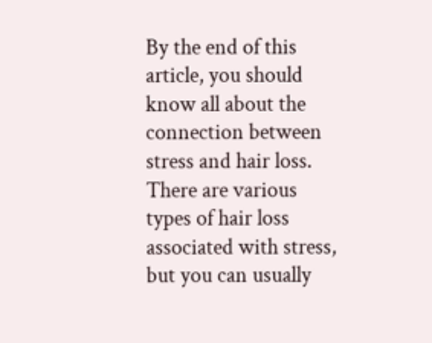By the end of this article, you should know all about the connection between stress and hair loss. There are various types of hair loss associated with stress, but you can usually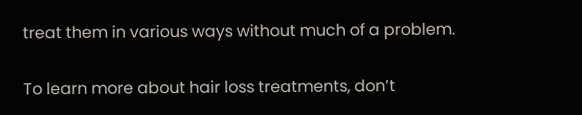treat them in various ways without much of a problem.

To learn more about hair loss treatments, don’t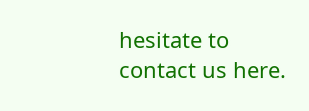hesitate to contact us here.